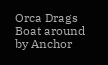Orca Drags Boat around by Anchor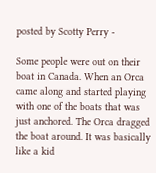posted by Scotty Perry -

Some people were out on their boat in Canada. When an Orca came along and started playing with one of the boats that was just anchored. The Orca dragged the boat around. It was basically like a kid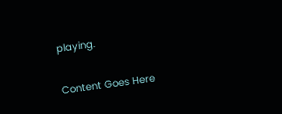playing.


Content Goes Here